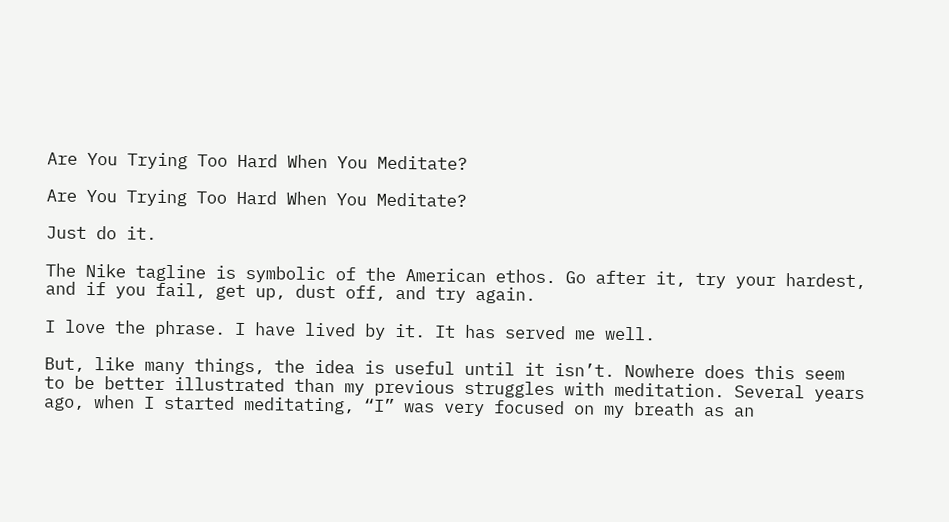Are You Trying Too Hard When You Meditate?

Are You Trying Too Hard When You Meditate?

Just do it.

The Nike tagline is symbolic of the American ethos. Go after it, try your hardest, and if you fail, get up, dust off, and try again.

I love the phrase. I have lived by it. It has served me well.

But, like many things, the idea is useful until it isn’t. Nowhere does this seem to be better illustrated than my previous struggles with meditation. Several years ago, when I started meditating, “I” was very focused on my breath as an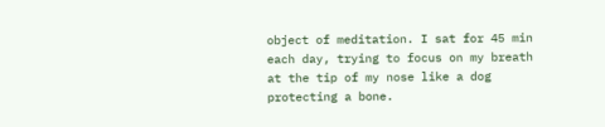object of meditation. I sat for 45 min each day, trying to focus on my breath at the tip of my nose like a dog protecting a bone.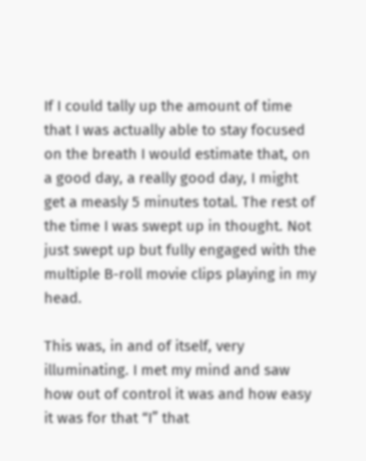If I could tally up the amount of time that I was actually able to stay focused on the breath I would estimate that, on a good day, a really good day, I might get a measly 5 minutes total. The rest of the time I was swept up in thought. Not just swept up but fully engaged with the multiple B-roll movie clips playing in my head.

This was, in and of itself, very illuminating. I met my mind and saw how out of control it was and how easy it was for that “I” that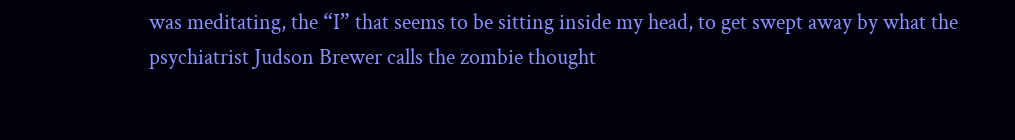was meditating, the “I” that seems to be sitting inside my head, to get swept away by what the psychiatrist Judson Brewer calls the zombie thought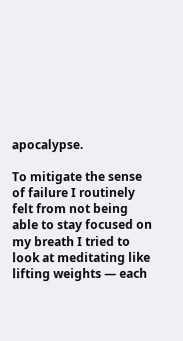apocalypse.

To mitigate the sense of failure I routinely felt from not being able to stay focused on my breath I tried to look at meditating like lifting weights — each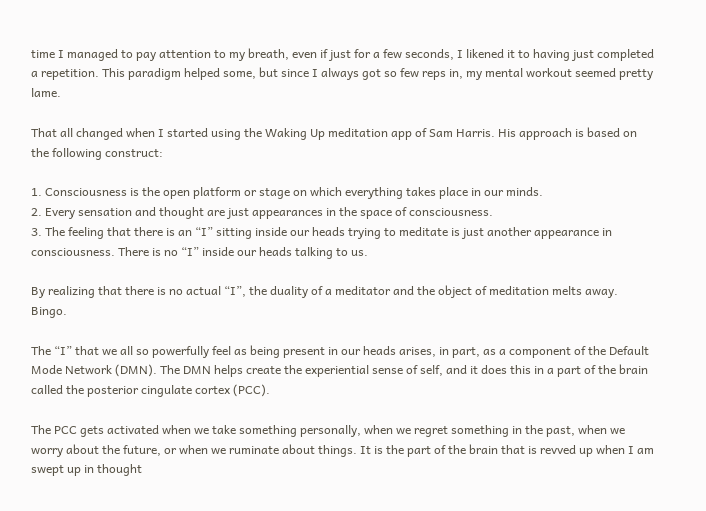time I managed to pay attention to my breath, even if just for a few seconds, I likened it to having just completed a repetition. This paradigm helped some, but since I always got so few reps in, my mental workout seemed pretty lame.

That all changed when I started using the Waking Up meditation app of Sam Harris. His approach is based on the following construct:

1. Consciousness is the open platform or stage on which everything takes place in our minds.
2. Every sensation and thought are just appearances in the space of consciousness.
3. The feeling that there is an “I” sitting inside our heads trying to meditate is just another appearance in consciousness. There is no “I” inside our heads talking to us.

By realizing that there is no actual “I”, the duality of a meditator and the object of meditation melts away. Bingo.

The “I” that we all so powerfully feel as being present in our heads arises, in part, as a component of the Default Mode Network (DMN). The DMN helps create the experiential sense of self, and it does this in a part of the brain called the posterior cingulate cortex (PCC).

The PCC gets activated when we take something personally, when we regret something in the past, when we worry about the future, or when we ruminate about things. It is the part of the brain that is revved up when I am swept up in thought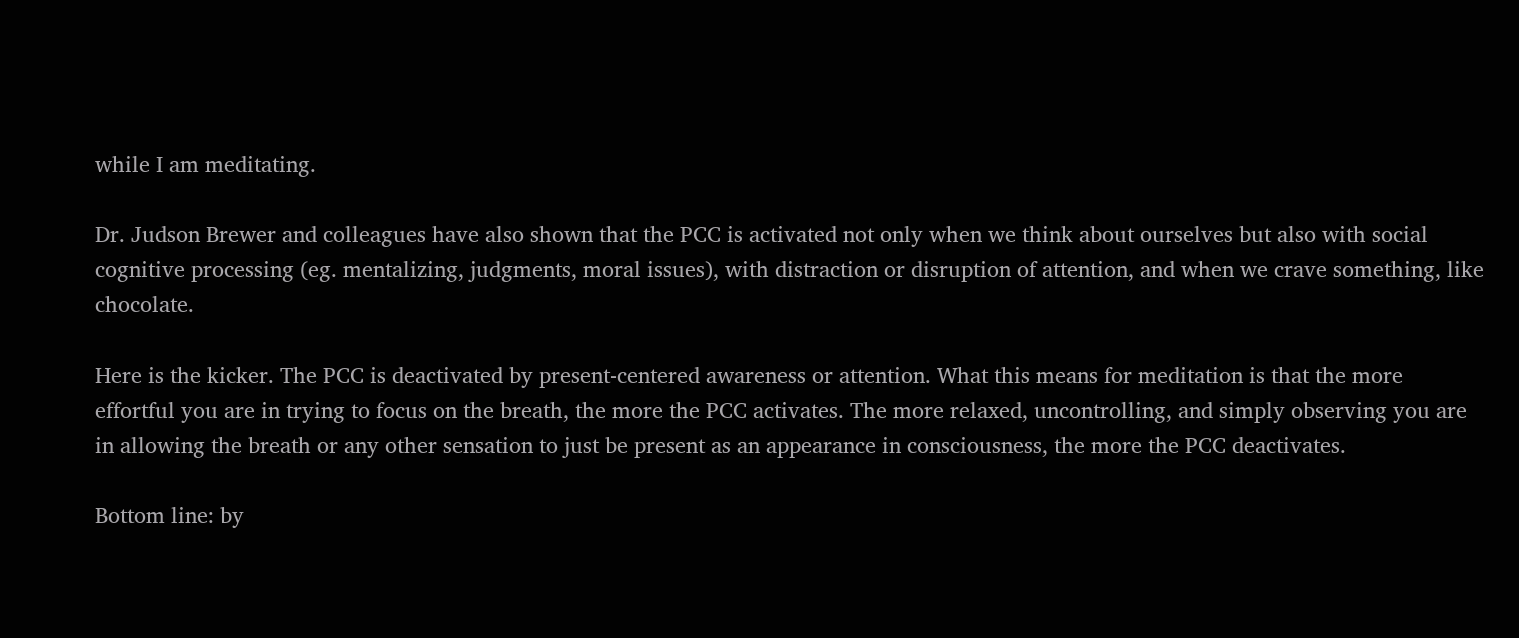while I am meditating.

Dr. Judson Brewer and colleagues have also shown that the PCC is activated not only when we think about ourselves but also with social cognitive processing (eg. mentalizing, judgments, moral issues), with distraction or disruption of attention, and when we crave something, like chocolate.

Here is the kicker. The PCC is deactivated by present-centered awareness or attention. What this means for meditation is that the more effortful you are in trying to focus on the breath, the more the PCC activates. The more relaxed, uncontrolling, and simply observing you are in allowing the breath or any other sensation to just be present as an appearance in consciousness, the more the PCC deactivates.

Bottom line: by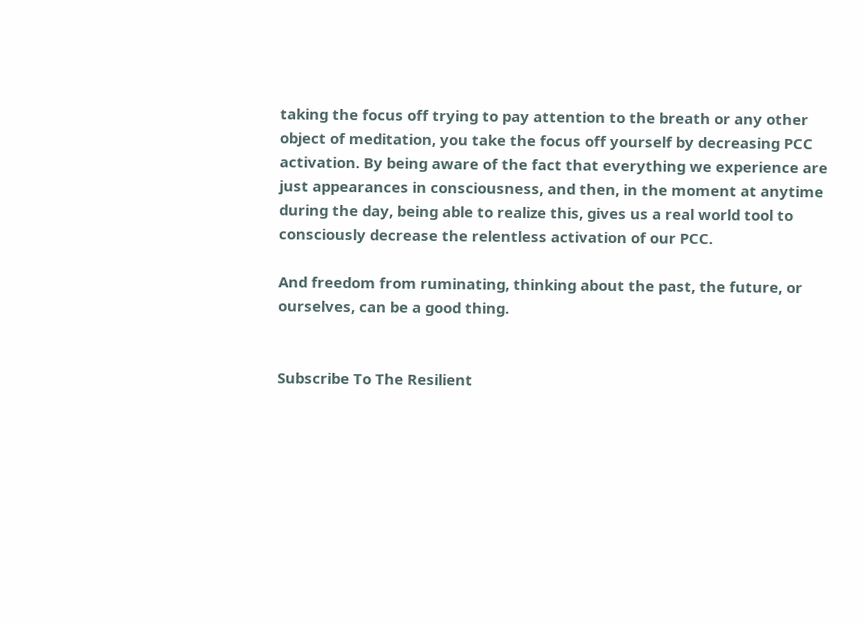taking the focus off trying to pay attention to the breath or any other object of meditation, you take the focus off yourself by decreasing PCC activation. By being aware of the fact that everything we experience are just appearances in consciousness, and then, in the moment at anytime during the day, being able to realize this, gives us a real world tool to consciously decrease the relentless activation of our PCC.

And freedom from ruminating, thinking about the past, the future, or ourselves, can be a good thing.


Subscribe To The Resilient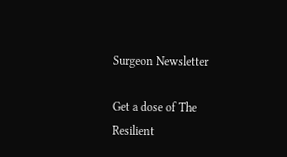Surgeon Newsletter

Get a dose of The Resilient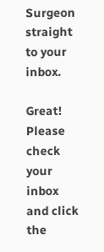Surgeon straight to your inbox.

Great! Please check your inbox and click the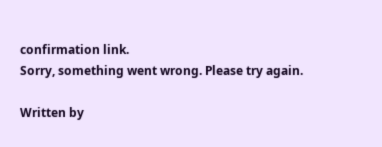confirmation link.
Sorry, something went wrong. Please try again.

Written by